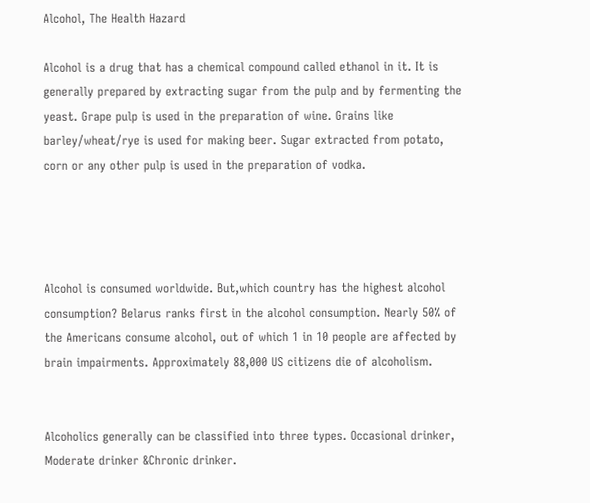Alcohol, The Health Hazard

Alcohol is a drug that has a chemical compound called ethanol in it. It is generally prepared by extracting sugar from the pulp and by fermenting the yeast. Grape pulp is used in the preparation of wine. Grains like barley/wheat/rye is used for making beer. Sugar extracted from potato, corn or any other pulp is used in the preparation of vodka.




Alcohol is consumed worldwide. But,which country has the highest alcohol consumption? Belarus ranks first in the alcohol consumption. Nearly 50% of the Americans consume alcohol, out of which 1 in 10 people are affected by brain impairments. Approximately 88,000 US citizens die of alcoholism.


Alcoholics generally can be classified into three types. Occasional drinker, Moderate drinker &Chronic drinker.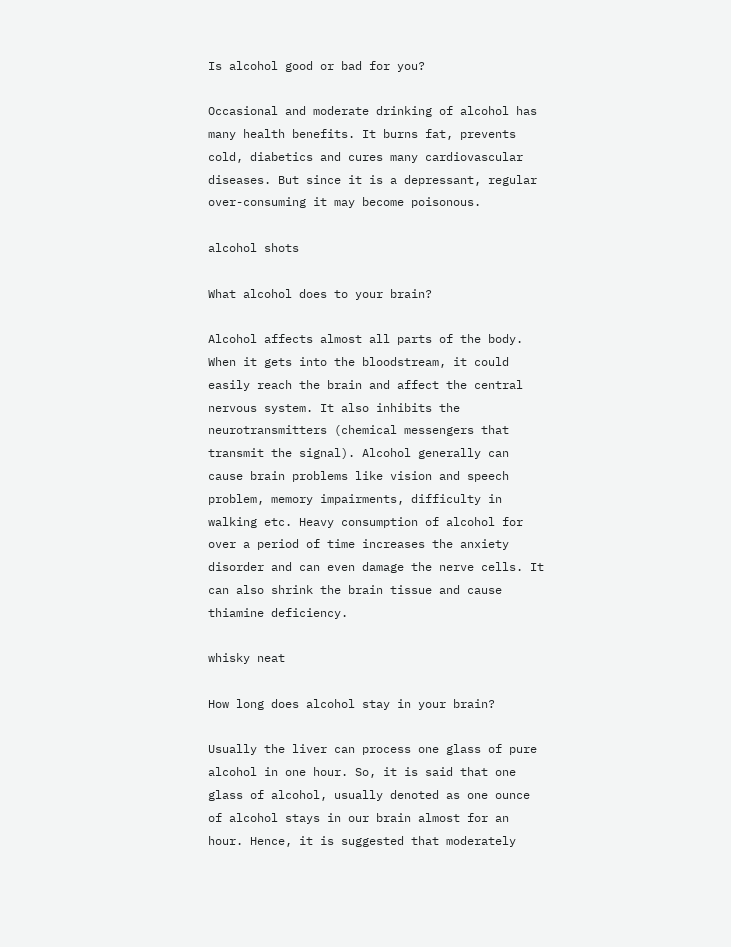Is alcohol good or bad for you?

Occasional and moderate drinking of alcohol has many health benefits. It burns fat, prevents cold, diabetics and cures many cardiovascular diseases. But since it is a depressant, regular over-consuming it may become poisonous.

alcohol shots

What alcohol does to your brain?

Alcohol affects almost all parts of the body. When it gets into the bloodstream, it could easily reach the brain and affect the central nervous system. It also inhibits the neurotransmitters (chemical messengers that transmit the signal). Alcohol generally can cause brain problems like vision and speech problem, memory impairments, difficulty in walking etc. Heavy consumption of alcohol for over a period of time increases the anxiety disorder and can even damage the nerve cells. It can also shrink the brain tissue and cause thiamine deficiency.

whisky neat

How long does alcohol stay in your brain?

Usually the liver can process one glass of pure alcohol in one hour. So, it is said that one glass of alcohol, usually denoted as one ounce of alcohol stays in our brain almost for an hour. Hence, it is suggested that moderately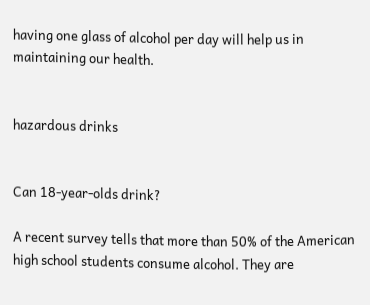having one glass of alcohol per day will help us in maintaining our health.


hazardous drinks


Can 18-year-olds drink?

A recent survey tells that more than 50% of the American high school students consume alcohol. They are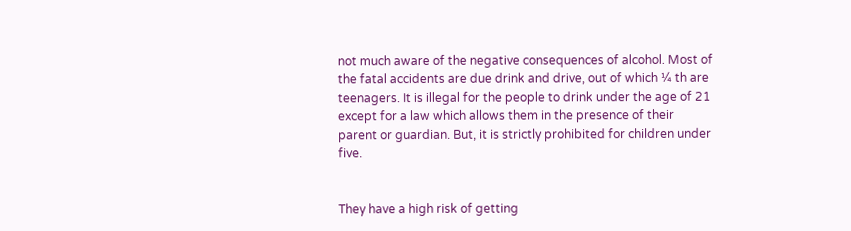not much aware of the negative consequences of alcohol. Most of the fatal accidents are due drink and drive, out of which ¼ th are teenagers. It is illegal for the people to drink under the age of 21 except for a law which allows them in the presence of their parent or guardian. But, it is strictly prohibited for children under five.


They have a high risk of getting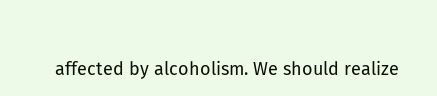affected by alcoholism. We should realize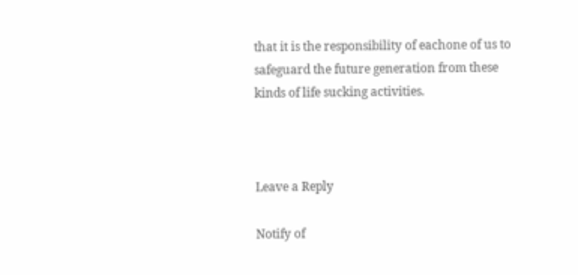that it is the responsibility of eachone of us to safeguard the future generation from these kinds of life sucking activities.



Leave a Reply

Notify of